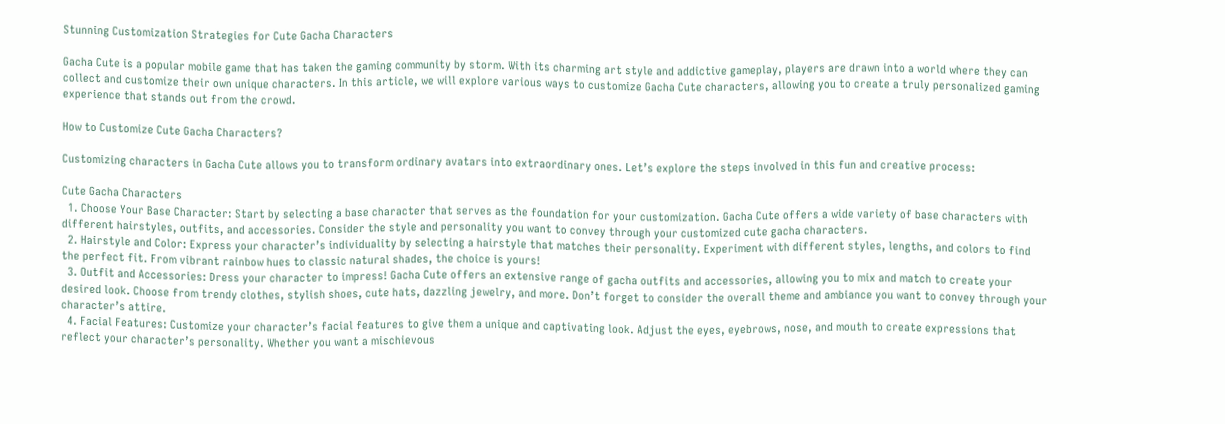Stunning Customization Strategies for Cute Gacha Characters

Gacha Cute is a popular mobile game that has taken the gaming community by storm. With its charming art style and addictive gameplay, players are drawn into a world where they can collect and customize their own unique characters. In this article, we will explore various ways to customize Gacha Cute characters, allowing you to create a truly personalized gaming experience that stands out from the crowd.

How to Customize Cute Gacha Characters?

Customizing characters in Gacha Cute allows you to transform ordinary avatars into extraordinary ones. Let’s explore the steps involved in this fun and creative process:

Cute Gacha Characters
  1. Choose Your Base Character: Start by selecting a base character that serves as the foundation for your customization. Gacha Cute offers a wide variety of base characters with different hairstyles, outfits, and accessories. Consider the style and personality you want to convey through your customized cute gacha characters.
  2. Hairstyle and Color: Express your character’s individuality by selecting a hairstyle that matches their personality. Experiment with different styles, lengths, and colors to find the perfect fit. From vibrant rainbow hues to classic natural shades, the choice is yours!
  3. Outfit and Accessories: Dress your character to impress! Gacha Cute offers an extensive range of gacha outfits and accessories, allowing you to mix and match to create your desired look. Choose from trendy clothes, stylish shoes, cute hats, dazzling jewelry, and more. Don’t forget to consider the overall theme and ambiance you want to convey through your character’s attire.
  4. Facial Features: Customize your character’s facial features to give them a unique and captivating look. Adjust the eyes, eyebrows, nose, and mouth to create expressions that reflect your character’s personality. Whether you want a mischievous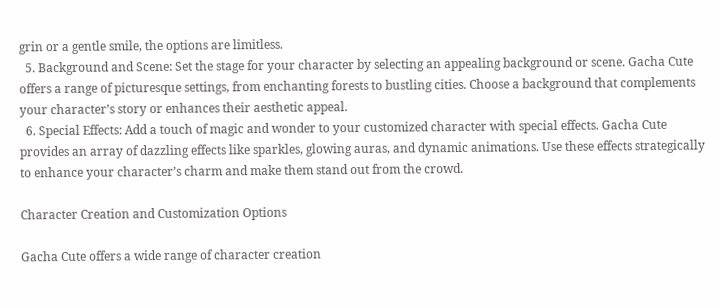grin or a gentle smile, the options are limitless.
  5. Background and Scene: Set the stage for your character by selecting an appealing background or scene. Gacha Cute offers a range of picturesque settings, from enchanting forests to bustling cities. Choose a background that complements your character’s story or enhances their aesthetic appeal.
  6. Special Effects: Add a touch of magic and wonder to your customized character with special effects. Gacha Cute provides an array of dazzling effects like sparkles, glowing auras, and dynamic animations. Use these effects strategically to enhance your character’s charm and make them stand out from the crowd.

Character Creation and Customization Options

Gacha Cute offers a wide range of character creation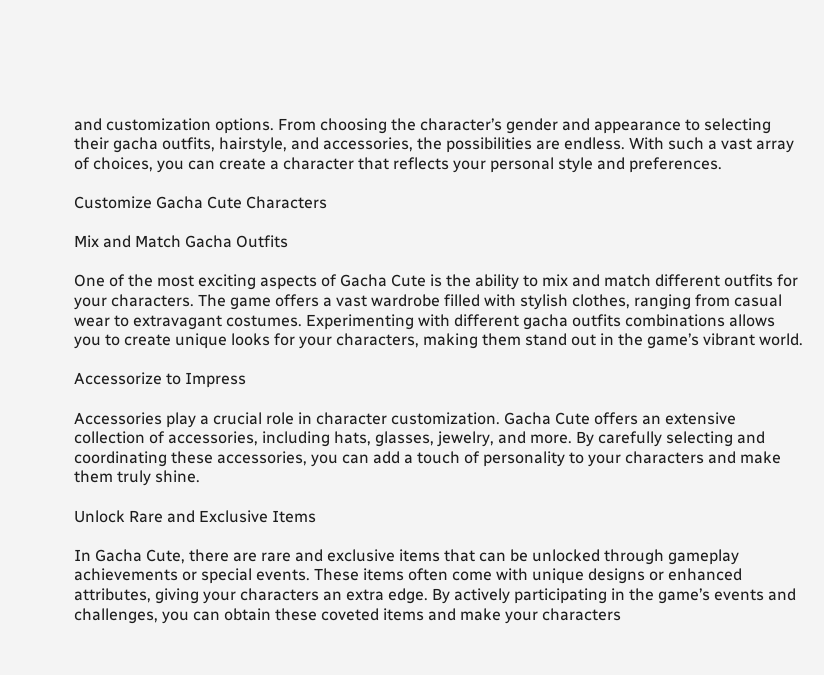and customization options. From choosing the character’s gender and appearance to selecting their gacha outfits, hairstyle, and accessories, the possibilities are endless. With such a vast array of choices, you can create a character that reflects your personal style and preferences.

Customize Gacha Cute Characters

Mix and Match Gacha Outfits

One of the most exciting aspects of Gacha Cute is the ability to mix and match different outfits for your characters. The game offers a vast wardrobe filled with stylish clothes, ranging from casual wear to extravagant costumes. Experimenting with different gacha outfits combinations allows you to create unique looks for your characters, making them stand out in the game’s vibrant world.

Accessorize to Impress

Accessories play a crucial role in character customization. Gacha Cute offers an extensive collection of accessories, including hats, glasses, jewelry, and more. By carefully selecting and coordinating these accessories, you can add a touch of personality to your characters and make them truly shine.

Unlock Rare and Exclusive Items

In Gacha Cute, there are rare and exclusive items that can be unlocked through gameplay achievements or special events. These items often come with unique designs or enhanced attributes, giving your characters an extra edge. By actively participating in the game’s events and challenges, you can obtain these coveted items and make your characters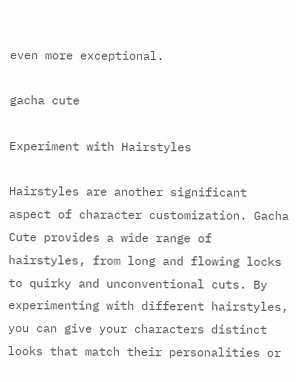even more exceptional.

gacha cute

Experiment with Hairstyles

Hairstyles are another significant aspect of character customization. Gacha Cute provides a wide range of hairstyles, from long and flowing locks to quirky and unconventional cuts. By experimenting with different hairstyles, you can give your characters distinct looks that match their personalities or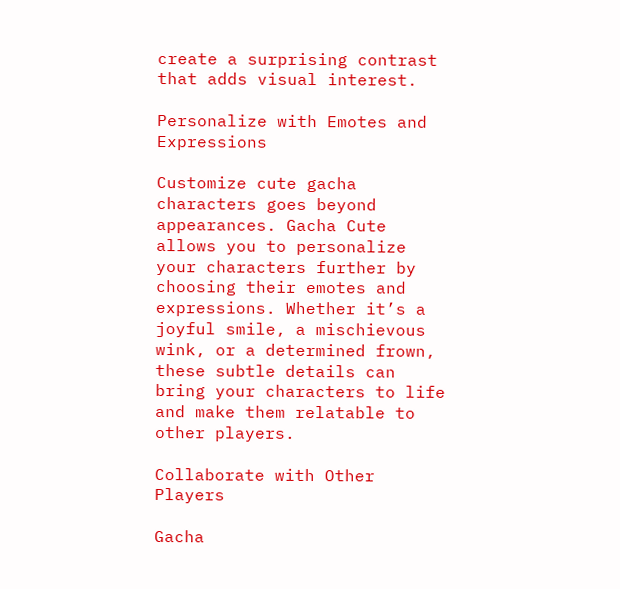create a surprising contrast that adds visual interest.

Personalize with Emotes and Expressions

Customize cute gacha characters goes beyond appearances. Gacha Cute allows you to personalize your characters further by choosing their emotes and expressions. Whether it’s a joyful smile, a mischievous wink, or a determined frown, these subtle details can bring your characters to life and make them relatable to other players.

Collaborate with Other Players

Gacha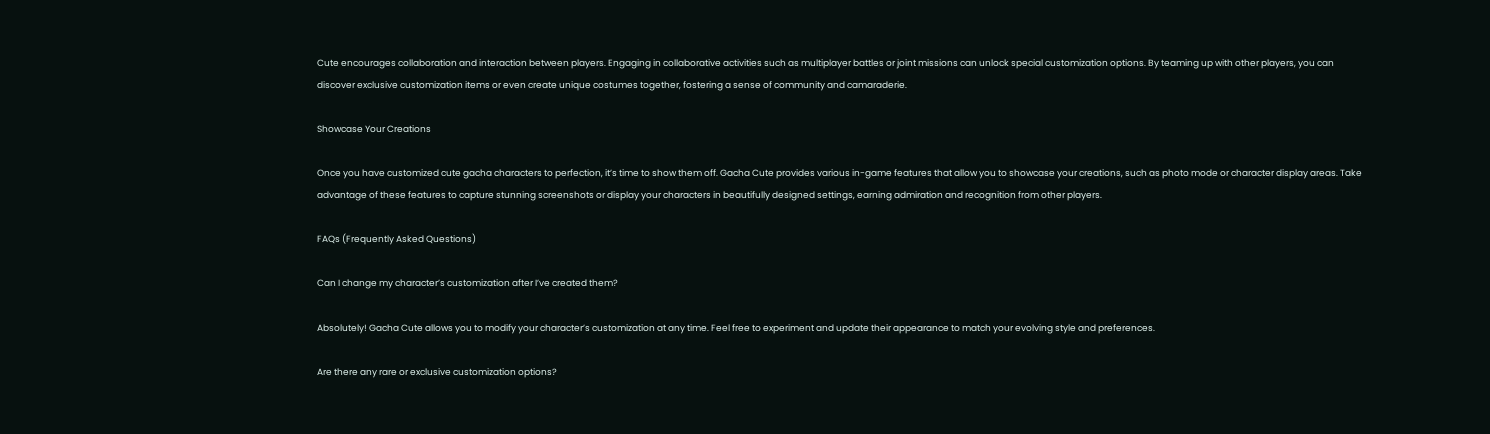Cute encourages collaboration and interaction between players. Engaging in collaborative activities such as multiplayer battles or joint missions can unlock special customization options. By teaming up with other players, you can discover exclusive customization items or even create unique costumes together, fostering a sense of community and camaraderie.

Showcase Your Creations

Once you have customized cute gacha characters to perfection, it’s time to show them off. Gacha Cute provides various in-game features that allow you to showcase your creations, such as photo mode or character display areas. Take advantage of these features to capture stunning screenshots or display your characters in beautifully designed settings, earning admiration and recognition from other players.

FAQs (Frequently Asked Questions)

Can I change my character’s customization after I’ve created them?

Absolutely! Gacha Cute allows you to modify your character’s customization at any time. Feel free to experiment and update their appearance to match your evolving style and preferences.

Are there any rare or exclusive customization options?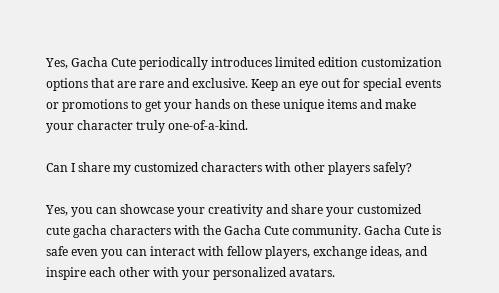Yes, Gacha Cute periodically introduces limited edition customization options that are rare and exclusive. Keep an eye out for special events or promotions to get your hands on these unique items and make your character truly one-of-a-kind.

Can I share my customized characters with other players safely?

Yes, you can showcase your creativity and share your customized cute gacha characters with the Gacha Cute community. Gacha Cute is safe even you can interact with fellow players, exchange ideas, and inspire each other with your personalized avatars.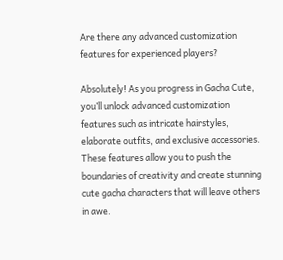Are there any advanced customization features for experienced players?

Absolutely! As you progress in Gacha Cute, you’ll unlock advanced customization features such as intricate hairstyles, elaborate outfits, and exclusive accessories. These features allow you to push the boundaries of creativity and create stunning cute gacha characters that will leave others in awe.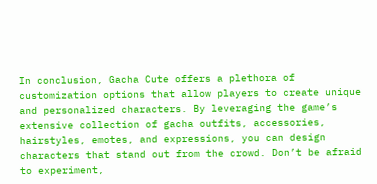In conclusion, Gacha Cute offers a plethora of customization options that allow players to create unique and personalized characters. By leveraging the game’s extensive collection of gacha outfits, accessories, hairstyles, emotes, and expressions, you can design characters that stand out from the crowd. Don’t be afraid to experiment,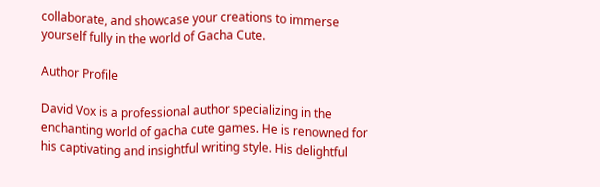collaborate, and showcase your creations to immerse yourself fully in the world of Gacha Cute.

Author Profile

David Vox is a professional author specializing in the enchanting world of gacha cute games. He is renowned for his captivating and insightful writing style. His delightful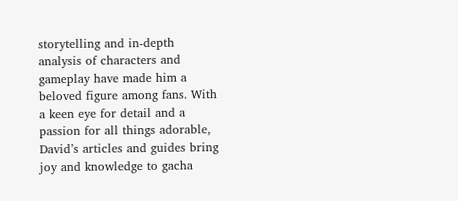storytelling and in-depth analysis of characters and gameplay have made him a beloved figure among fans. With a keen eye for detail and a passion for all things adorable, David’s articles and guides bring joy and knowledge to gacha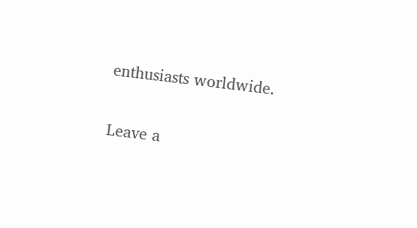enthusiasts worldwide.

Leave a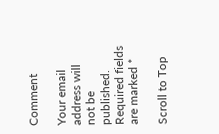Comment

Your email address will not be published. Required fields are marked *

Scroll to Top